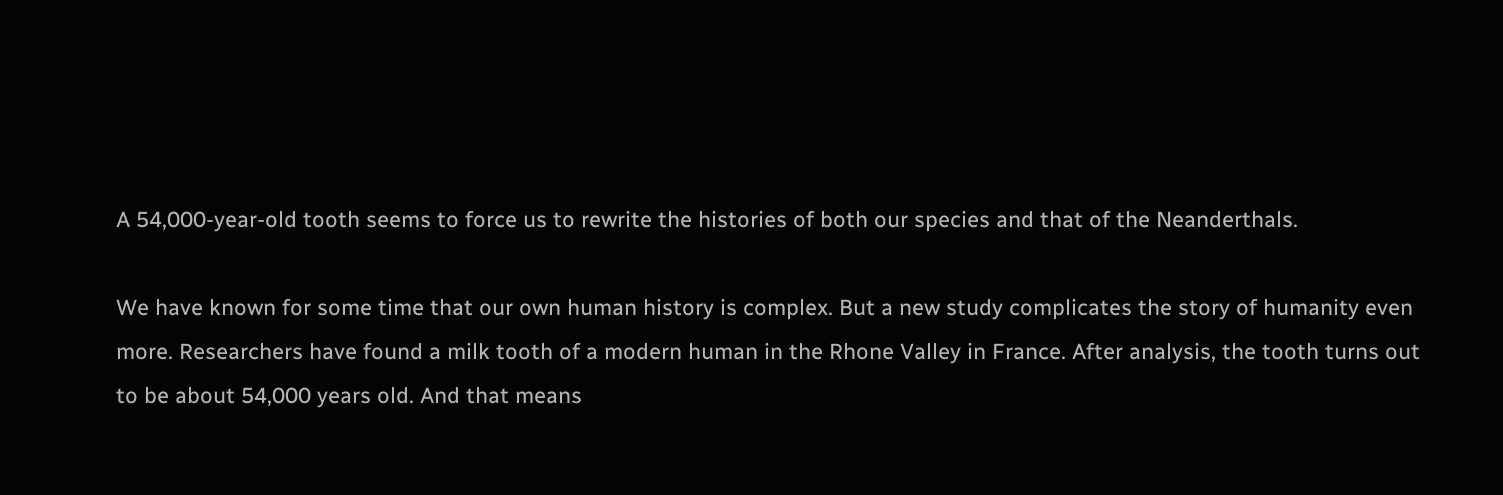A 54,000-year-old tooth seems to force us to rewrite the histories of both our species and that of the Neanderthals.

We have known for some time that our own human history is complex. But a new study complicates the story of humanity even more. Researchers have found a milk tooth of a modern human in the Rhone Valley in France. After analysis, the tooth turns out to be about 54,000 years old. And that means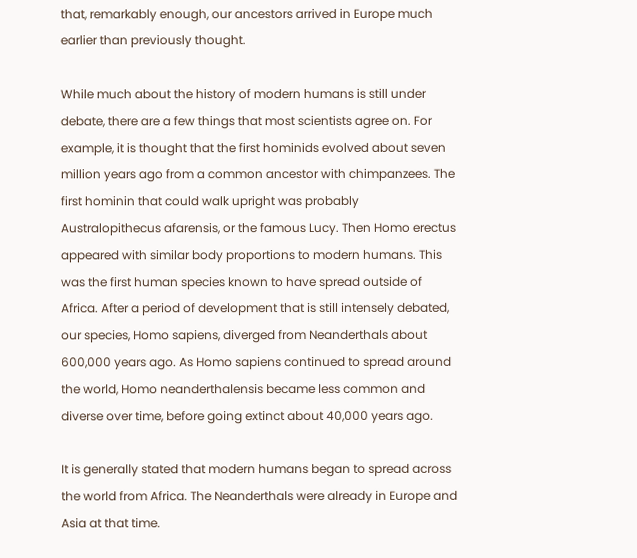that, remarkably enough, our ancestors arrived in Europe much earlier than previously thought.

While much about the history of modern humans is still under debate, there are a few things that most scientists agree on. For example, it is thought that the first hominids evolved about seven million years ago from a common ancestor with chimpanzees. The first hominin that could walk upright was probably Australopithecus afarensis, or the famous Lucy. Then Homo erectus appeared with similar body proportions to modern humans. This was the first human species known to have spread outside of Africa. After a period of development that is still intensely debated, our species, Homo sapiens, diverged from Neanderthals about 600,000 years ago. As Homo sapiens continued to spread around the world, Homo neanderthalensis became less common and diverse over time, before going extinct about 40,000 years ago.

It is generally stated that modern humans began to spread across the world from Africa. The Neanderthals were already in Europe and Asia at that time.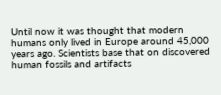Until now it was thought that modern humans only lived in Europe around 45,000 years ago. Scientists base that on discovered human fossils and artifacts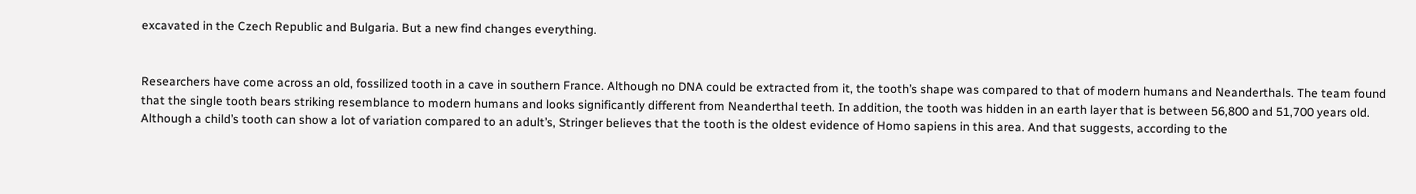excavated in the Czech Republic and Bulgaria. But a new find changes everything.


Researchers have come across an old, fossilized tooth in a cave in southern France. Although no DNA could be extracted from it, the tooth’s shape was compared to that of modern humans and Neanderthals. The team found that the single tooth bears striking resemblance to modern humans and looks significantly different from Neanderthal teeth. In addition, the tooth was hidden in an earth layer that is between 56,800 and 51,700 years old. Although a child’s tooth can show a lot of variation compared to an adult’s, Stringer believes that the tooth is the oldest evidence of Homo sapiens in this area. And that suggests, according to the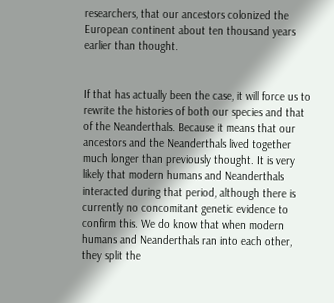researchers, that our ancestors colonized the European continent about ten thousand years earlier than thought.


If that has actually been the case, it will force us to rewrite the histories of both our species and that of the Neanderthals. Because it means that our ancestors and the Neanderthals lived together much longer than previously thought. It is very likely that modern humans and Neanderthals interacted during that period, although there is currently no concomitant genetic evidence to confirm this. We do know that when modern humans and Neanderthals ran into each other, they split the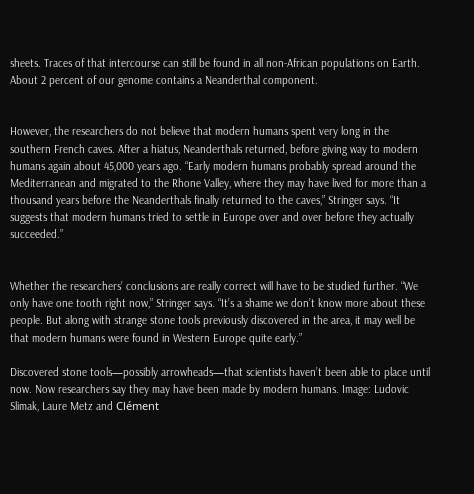sheets. Traces of that intercourse can still be found in all non-African populations on Earth. About 2 percent of our genome contains a Neanderthal component.


However, the researchers do not believe that modern humans spent very long in the southern French caves. After a hiatus, Neanderthals returned, before giving way to modern humans again about 45,000 years ago. “Early modern humans probably spread around the Mediterranean and migrated to the Rhone Valley, where they may have lived for more than a thousand years before the Neanderthals finally returned to the caves,” Stringer says. “It suggests that modern humans tried to settle in Europe over and over before they actually succeeded.”


Whether the researchers’ conclusions are really correct will have to be studied further. “We only have one tooth right now,” Stringer says. “It’s a shame we don’t know more about these people. But along with strange stone tools previously discovered in the area, it may well be that modern humans were found in Western Europe quite early.”

Discovered stone tools—possibly arrowheads—that scientists haven’t been able to place until now. Now researchers say they may have been made by modern humans. Image: Ludovic Slimak, Laure Metz and Clément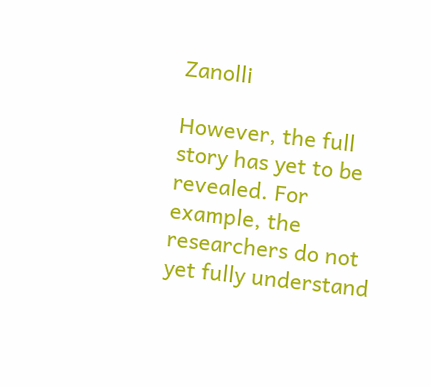Zanolli

However, the full story has yet to be revealed. For example, the researchers do not yet fully understand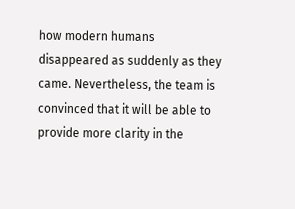how modern humans disappeared as suddenly as they came. Nevertheless, the team is convinced that it will be able to provide more clarity in the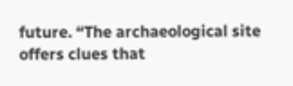future. “The archaeological site offers clues that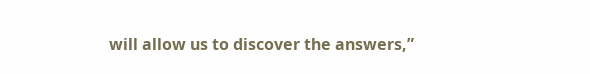will allow us to discover the answers,”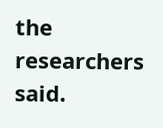the researchers said.